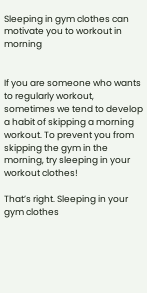Sleeping in gym clothes can motivate you to workout in morning


If you are someone who wants to regularly workout, sometimes we tend to develop a habit of skipping a morning workout. To prevent you from skipping the gym in the morning, try sleeping in your workout clothes!

That’s right. Sleeping in your gym clothes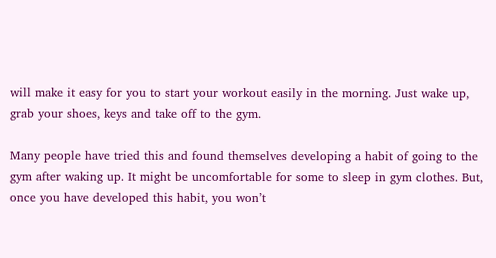will make it easy for you to start your workout easily in the morning. Just wake up, grab your shoes, keys and take off to the gym.

Many people have tried this and found themselves developing a habit of going to the gym after waking up. It might be uncomfortable for some to sleep in gym clothes. But, once you have developed this habit, you won’t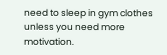need to sleep in gym clothes unless you need more motivation.